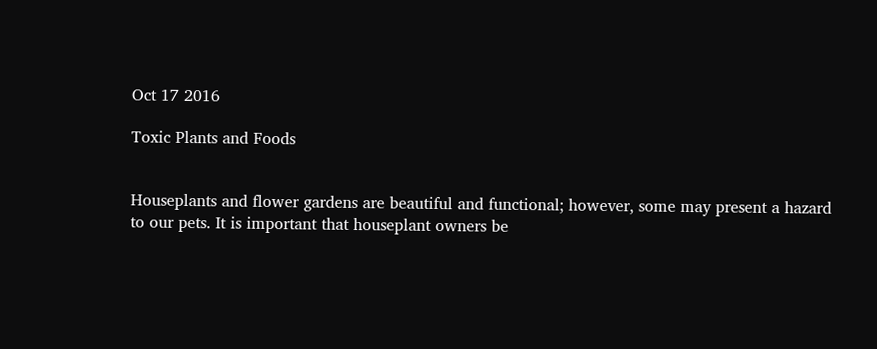Oct 17 2016

Toxic Plants and Foods


Houseplants and flower gardens are beautiful and functional; however, some may present a hazard to our pets. It is important that houseplant owners be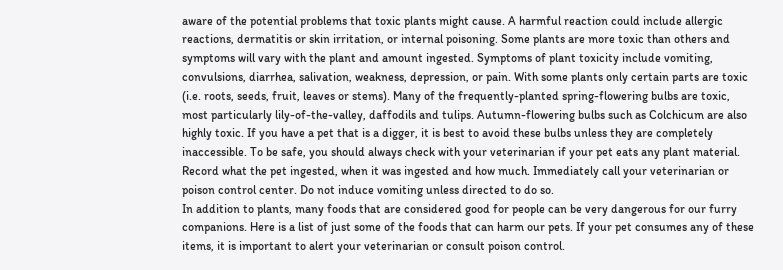aware of the potential problems that toxic plants might cause. A harmful reaction could include allergic reactions, dermatitis or skin irritation, or internal poisoning. Some plants are more toxic than others and symptoms will vary with the plant and amount ingested. Symptoms of plant toxicity include vomiting, convulsions, diarrhea, salivation, weakness, depression, or pain. With some plants only certain parts are toxic (i.e. roots, seeds, fruit, leaves or stems). Many of the frequently-planted spring-flowering bulbs are toxic, most particularly lily-of-the-valley, daffodils and tulips. Autumn-flowering bulbs such as Colchicum are also highly toxic. If you have a pet that is a digger, it is best to avoid these bulbs unless they are completely inaccessible. To be safe, you should always check with your veterinarian if your pet eats any plant material. Record what the pet ingested, when it was ingested and how much. Immediately call your veterinarian or poison control center. Do not induce vomiting unless directed to do so.
In addition to plants, many foods that are considered good for people can be very dangerous for our furry companions. Here is a list of just some of the foods that can harm our pets. If your pet consumes any of these items, it is important to alert your veterinarian or consult poison control.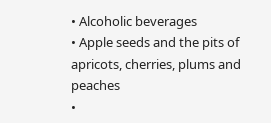• Alcoholic beverages
• Apple seeds and the pits of apricots, cherries, plums and peaches
•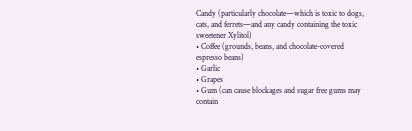Candy (particularly chocolate—which is toxic to dogs, cats, and ferrets—and any candy containing the toxic sweetener Xylitol)
• Coffee (grounds, beans, and chocolate-covered espresso beans)
• Garlic
• Grapes
• Gum (can cause blockages and sugar free gums may contain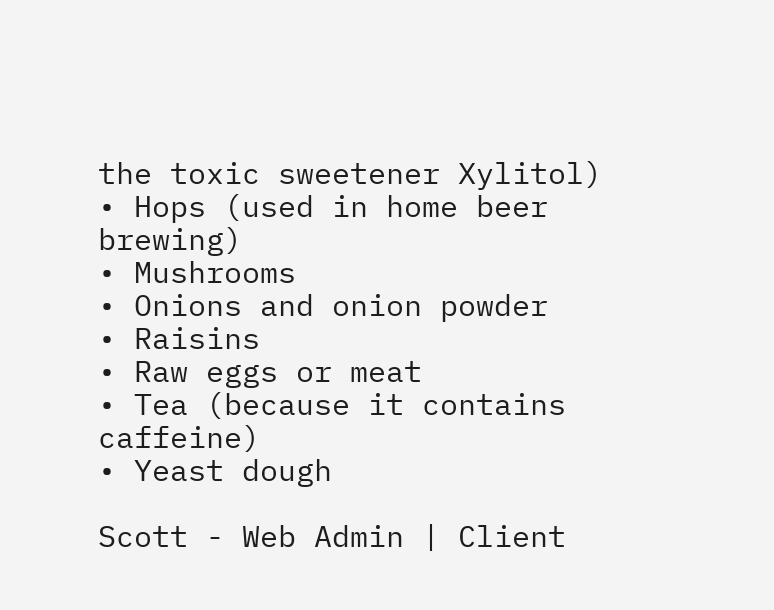the toxic sweetener Xylitol)
• Hops (used in home beer brewing)
• Mushrooms
• Onions and onion powder
• Raisins
• Raw eggs or meat
• Tea (because it contains caffeine)
• Yeast dough

Scott - Web Admin | Client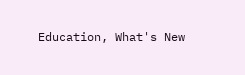Education, What's New